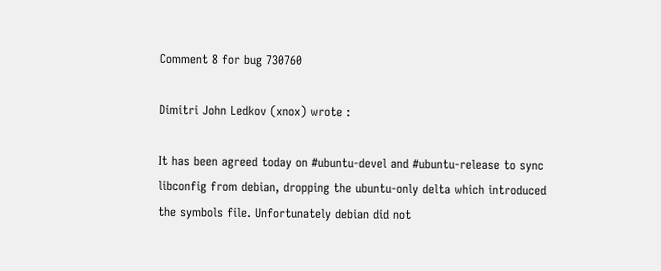Comment 8 for bug 730760

Dimitri John Ledkov (xnox) wrote :

It has been agreed today on #ubuntu-devel and #ubuntu-release to sync libconfig from debian, dropping the ubuntu-only delta which introduced the symbols file. Unfortunately debian did not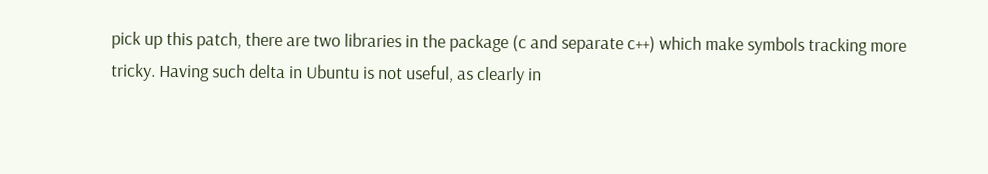pick up this patch, there are two libraries in the package (c and separate c++) which make symbols tracking more tricky. Having such delta in Ubuntu is not useful, as clearly in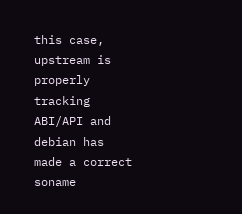this case, upstream is properly tracking ABI/API and debian has made a correct soname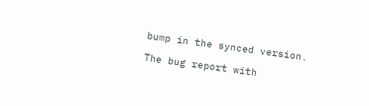bump in the synced version.

The bug report with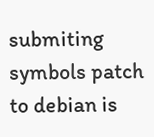submiting symbols patch to debian is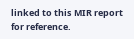linked to this MIR report for reference.